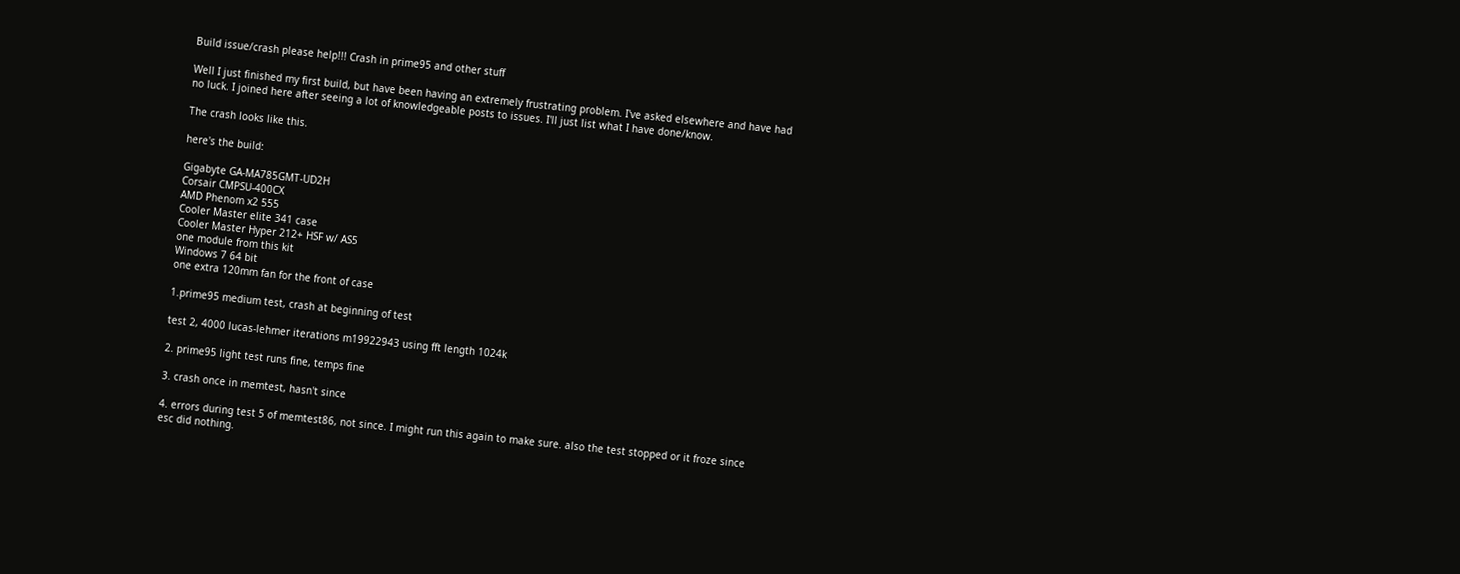Build issue/crash please help!!! Crash in prime95 and other stuff

Well I just finished my first build, but have been having an extremely frustrating problem. I've asked elsewhere and have had no luck. I joined here after seeing a lot of knowledgeable posts to issues. I'll just list what I have done/know.

The crash looks like this.

here's the build:

Gigabyte GA-MA785GMT-UD2H
Corsair CMPSU-400CX
AMD Phenom x2 555
Cooler Master elite 341 case
Cooler Master Hyper 212+ HSF w/ AS5
one module from this kit
Windows 7 64 bit
one extra 120mm fan for the front of case

1.prime95 medium test, crash at beginning of test

test 2, 4000 lucas-lehmer iterations m19922943 using fft length 1024k

2. prime95 light test runs fine, temps fine

3. crash once in memtest, hasn't since

4. errors during test 5 of memtest86, not since. I might run this again to make sure. also the test stopped or it froze since esc did nothing.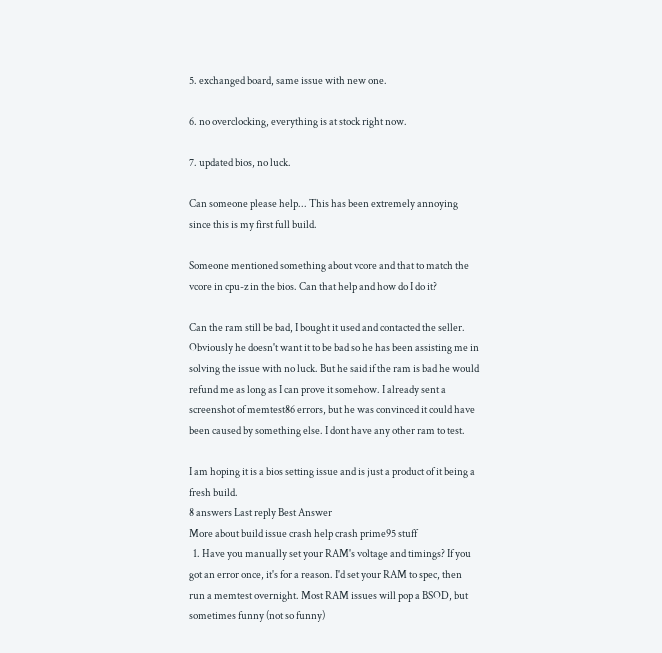5. exchanged board, same issue with new one.

6. no overclocking, everything is at stock right now.

7. updated bios, no luck.

Can someone please help... This has been extremely annoying since this is my first full build.

Someone mentioned something about vcore and that to match the vcore in cpu-z in the bios. Can that help and how do I do it?

Can the ram still be bad, I bought it used and contacted the seller. Obviously he doesn't want it to be bad so he has been assisting me in solving the issue with no luck. But he said if the ram is bad he would refund me as long as I can prove it somehow. I already sent a screenshot of memtest86 errors, but he was convinced it could have been caused by something else. I dont have any other ram to test.

I am hoping it is a bios setting issue and is just a product of it being a fresh build.
8 answers Last reply Best Answer
More about build issue crash help crash prime95 stuff
  1. Have you manually set your RAM's voltage and timings? If you got an error once, it's for a reason. I'd set your RAM to spec, then run a memtest overnight. Most RAM issues will pop a BSOD, but sometimes funny (not so funny)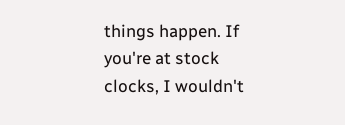things happen. If you're at stock clocks, I wouldn't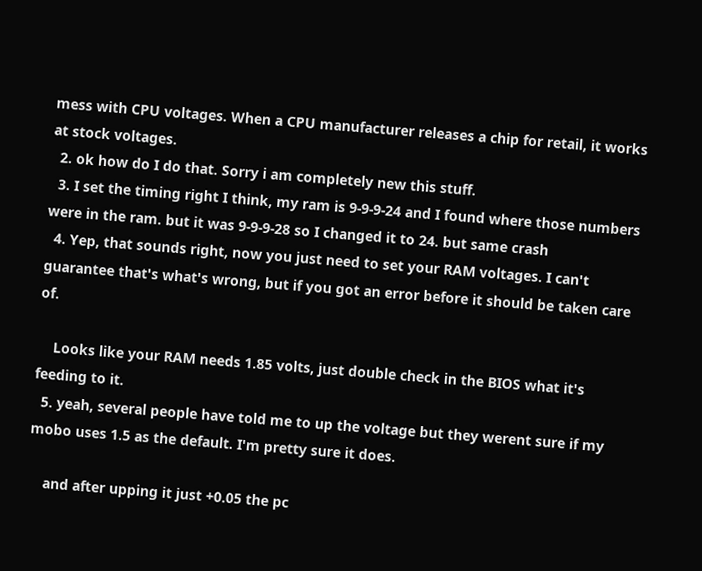mess with CPU voltages. When a CPU manufacturer releases a chip for retail, it works at stock voltages.
  2. ok how do I do that. Sorry i am completely new this stuff.
  3. I set the timing right I think, my ram is 9-9-9-24 and I found where those numbers were in the ram. but it was 9-9-9-28 so I changed it to 24. but same crash
  4. Yep, that sounds right, now you just need to set your RAM voltages. I can't guarantee that's what's wrong, but if you got an error before it should be taken care of.

    Looks like your RAM needs 1.85 volts, just double check in the BIOS what it's feeding to it.
  5. yeah, several people have told me to up the voltage but they werent sure if my mobo uses 1.5 as the default. I'm pretty sure it does.

    and after upping it just +0.05 the pc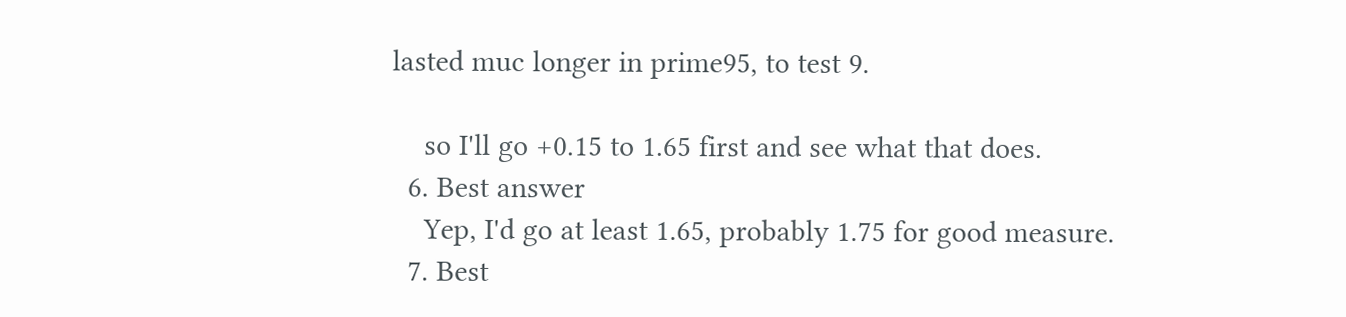lasted muc longer in prime95, to test 9.

    so I'll go +0.15 to 1.65 first and see what that does.
  6. Best answer
    Yep, I'd go at least 1.65, probably 1.75 for good measure.
  7. Best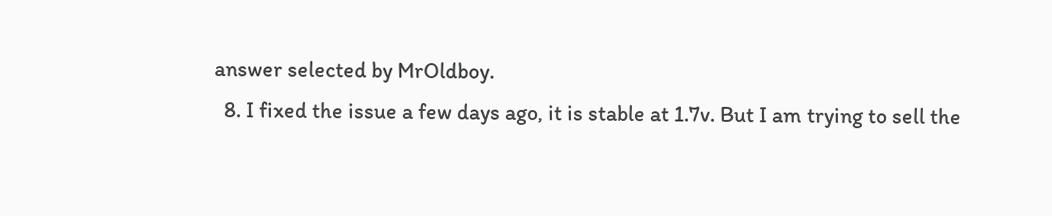answer selected by MrOldboy.
  8. I fixed the issue a few days ago, it is stable at 1.7v. But I am trying to sell the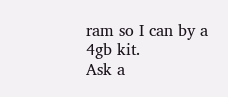ram so I can by a 4gb kit.
Ask a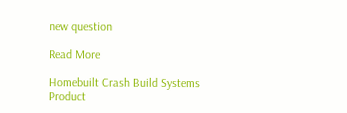new question

Read More

Homebuilt Crash Build Systems Product